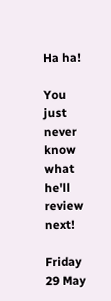Ha ha!

You just never know what he'll review next!

Friday 29 May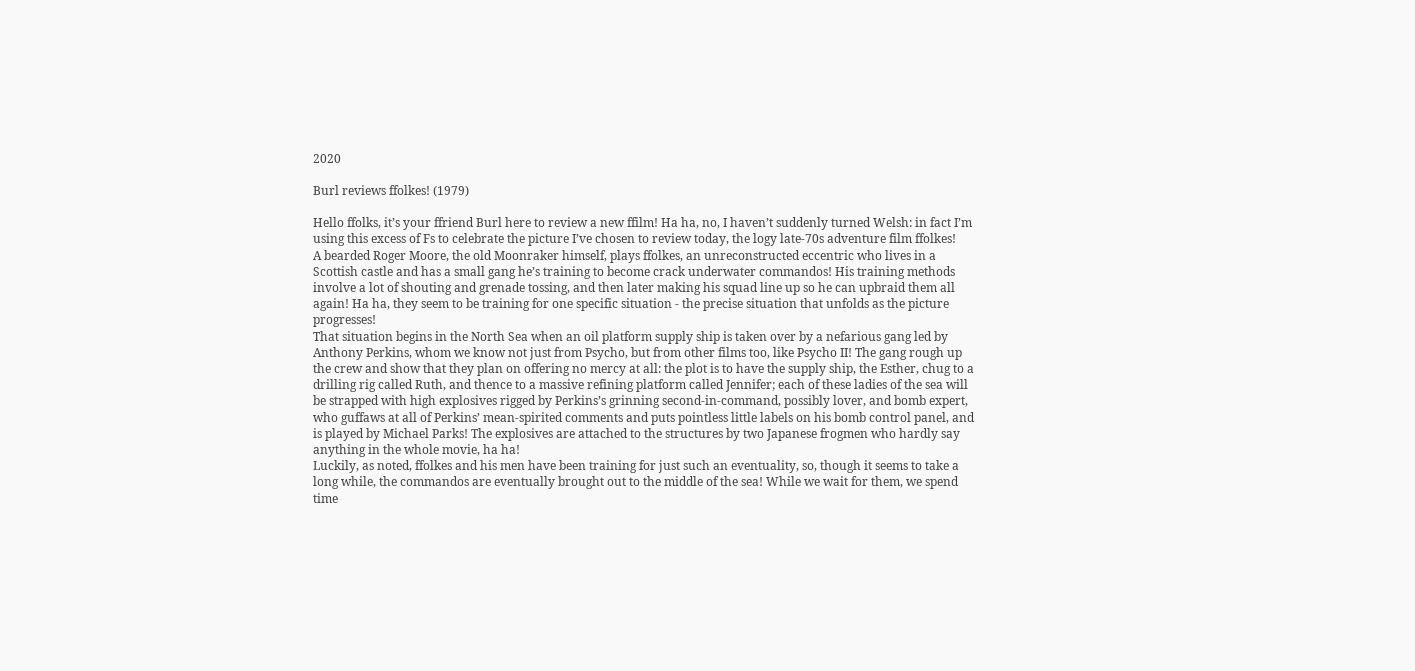2020

Burl reviews ffolkes! (1979)

Hello ffolks, it’s your ffriend Burl here to review a new ffilm! Ha ha, no, I haven’t suddenly turned Welsh: in fact I’m using this excess of Fs to celebrate the picture I’ve chosen to review today, the logy late-70s adventure film ffolkes!
A bearded Roger Moore, the old Moonraker himself, plays ffolkes, an unreconstructed eccentric who lives in a Scottish castle and has a small gang he’s training to become crack underwater commandos! His training methods involve a lot of shouting and grenade tossing, and then later making his squad line up so he can upbraid them all again! Ha ha, they seem to be training for one specific situation - the precise situation that unfolds as the picture progresses!
That situation begins in the North Sea when an oil platform supply ship is taken over by a nefarious gang led by Anthony Perkins, whom we know not just from Psycho, but from other films too, like Psycho II! The gang rough up the crew and show that they plan on offering no mercy at all: the plot is to have the supply ship, the Esther, chug to a drilling rig called Ruth, and thence to a massive refining platform called Jennifer; each of these ladies of the sea will be strapped with high explosives rigged by Perkins’s grinning second-in-command, possibly lover, and bomb expert, who guffaws at all of Perkins’ mean-spirited comments and puts pointless little labels on his bomb control panel, and is played by Michael Parks! The explosives are attached to the structures by two Japanese frogmen who hardly say anything in the whole movie, ha ha!
Luckily, as noted, ffolkes and his men have been training for just such an eventuality, so, though it seems to take a long while, the commandos are eventually brought out to the middle of the sea! While we wait for them, we spend time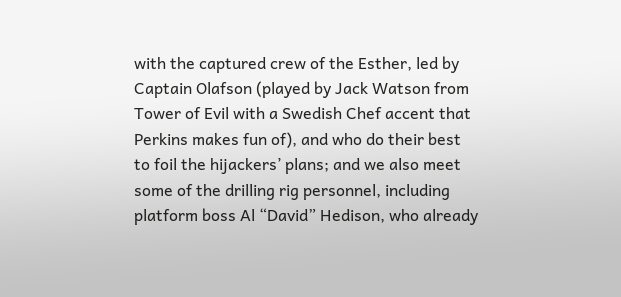with the captured crew of the Esther, led by Captain Olafson (played by Jack Watson from Tower of Evil with a Swedish Chef accent that Perkins makes fun of), and who do their best to foil the hijackers’ plans; and we also meet some of the drilling rig personnel, including platform boss Al “David” Hedison, who already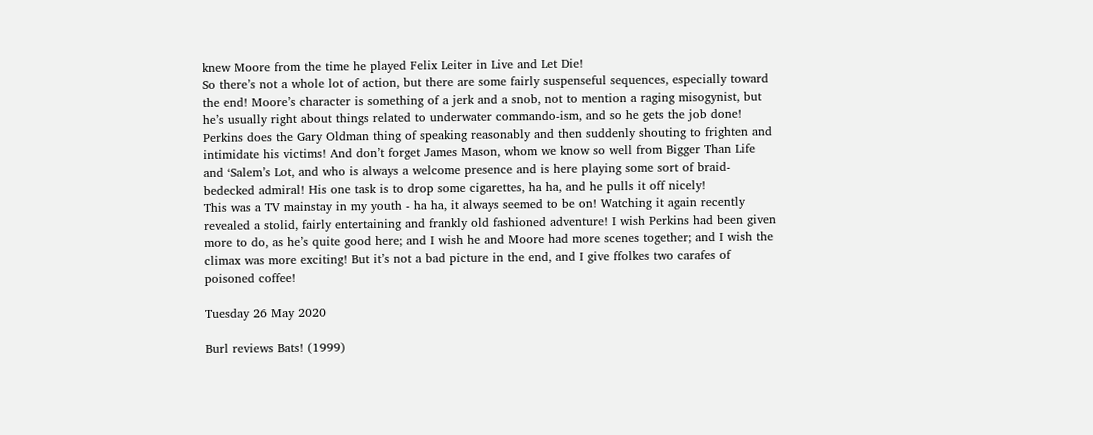knew Moore from the time he played Felix Leiter in Live and Let Die!
So there’s not a whole lot of action, but there are some fairly suspenseful sequences, especially toward the end! Moore’s character is something of a jerk and a snob, not to mention a raging misogynist, but he’s usually right about things related to underwater commando-ism, and so he gets the job done! Perkins does the Gary Oldman thing of speaking reasonably and then suddenly shouting to frighten and intimidate his victims! And don’t forget James Mason, whom we know so well from Bigger Than Life and ‘Salem’s Lot, and who is always a welcome presence and is here playing some sort of braid-bedecked admiral! His one task is to drop some cigarettes, ha ha, and he pulls it off nicely!
This was a TV mainstay in my youth - ha ha, it always seemed to be on! Watching it again recently revealed a stolid, fairly entertaining and frankly old fashioned adventure! I wish Perkins had been given more to do, as he’s quite good here; and I wish he and Moore had more scenes together; and I wish the climax was more exciting! But it’s not a bad picture in the end, and I give ffolkes two carafes of poisoned coffee!

Tuesday 26 May 2020

Burl reviews Bats! (1999)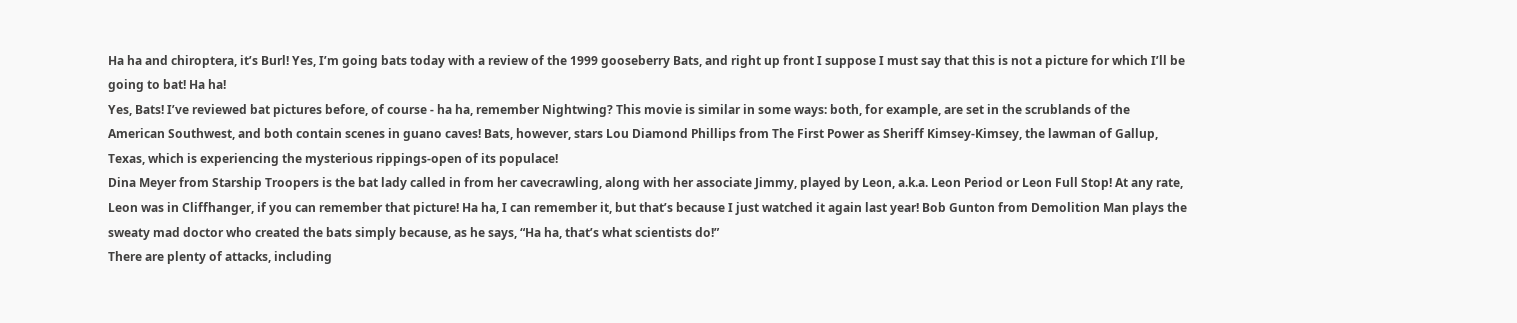Ha ha and chiroptera, it’s Burl! Yes, I’m going bats today with a review of the 1999 gooseberry Bats, and right up front I suppose I must say that this is not a picture for which I’ll be going to bat! Ha ha!
Yes, Bats! I’ve reviewed bat pictures before, of course - ha ha, remember Nightwing? This movie is similar in some ways: both, for example, are set in the scrublands of the American Southwest, and both contain scenes in guano caves! Bats, however, stars Lou Diamond Phillips from The First Power as Sheriff Kimsey-Kimsey, the lawman of Gallup, Texas, which is experiencing the mysterious rippings-open of its populace!
Dina Meyer from Starship Troopers is the bat lady called in from her cavecrawling, along with her associate Jimmy, played by Leon, a.k.a. Leon Period or Leon Full Stop! At any rate, Leon was in Cliffhanger, if you can remember that picture! Ha ha, I can remember it, but that’s because I just watched it again last year! Bob Gunton from Demolition Man plays the sweaty mad doctor who created the bats simply because, as he says, “Ha ha, that’s what scientists do!”
There are plenty of attacks, including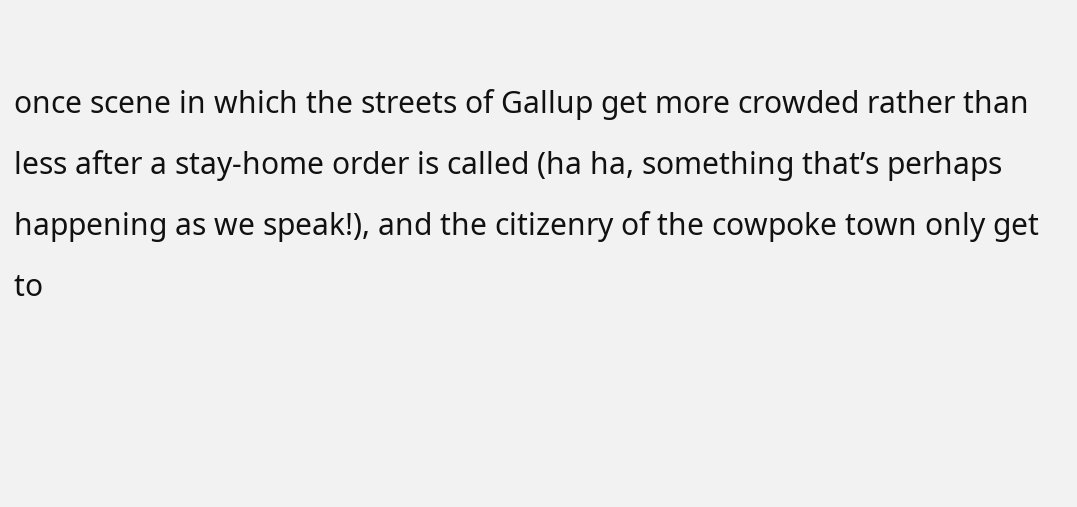once scene in which the streets of Gallup get more crowded rather than less after a stay-home order is called (ha ha, something that’s perhaps happening as we speak!), and the citizenry of the cowpoke town only get to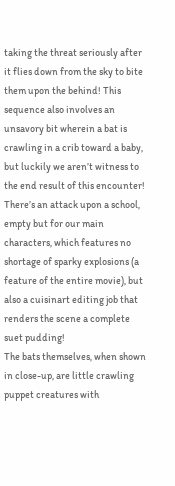taking the threat seriously after it flies down from the sky to bite them upon the behind! This sequence also involves an unsavory bit wherein a bat is crawling in a crib toward a baby, but luckily we aren’t witness to the end result of this encounter! There’s an attack upon a school, empty but for our main characters, which features no shortage of sparky explosions (a feature of the entire movie), but also a cuisinart editing job that renders the scene a complete suet pudding!
The bats themselves, when shown in close-up, are little crawling puppet creatures with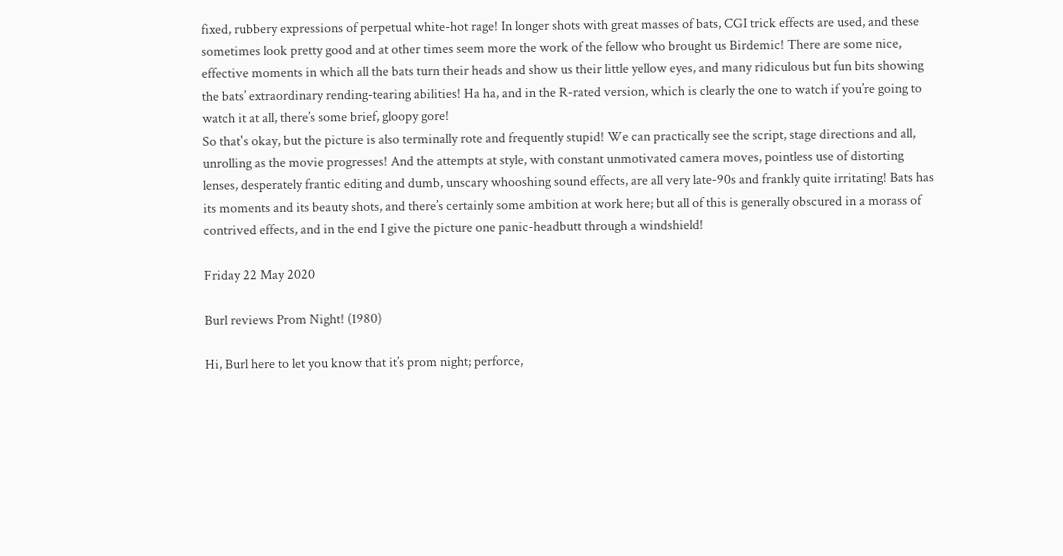fixed, rubbery expressions of perpetual white-hot rage! In longer shots with great masses of bats, CGI trick effects are used, and these sometimes look pretty good and at other times seem more the work of the fellow who brought us Birdemic! There are some nice, effective moments in which all the bats turn their heads and show us their little yellow eyes, and many ridiculous but fun bits showing the bats’ extraordinary rending-tearing abilities! Ha ha, and in the R-rated version, which is clearly the one to watch if you’re going to watch it at all, there’s some brief, gloopy gore!
So that's okay, but the picture is also terminally rote and frequently stupid! We can practically see the script, stage directions and all, unrolling as the movie progresses! And the attempts at style, with constant unmotivated camera moves, pointless use of distorting lenses, desperately frantic editing and dumb, unscary whooshing sound effects, are all very late-90s and frankly quite irritating! Bats has its moments and its beauty shots, and there’s certainly some ambition at work here; but all of this is generally obscured in a morass of contrived effects, and in the end I give the picture one panic-headbutt through a windshield!

Friday 22 May 2020

Burl reviews Prom Night! (1980)

Hi, Burl here to let you know that it’s prom night; perforce,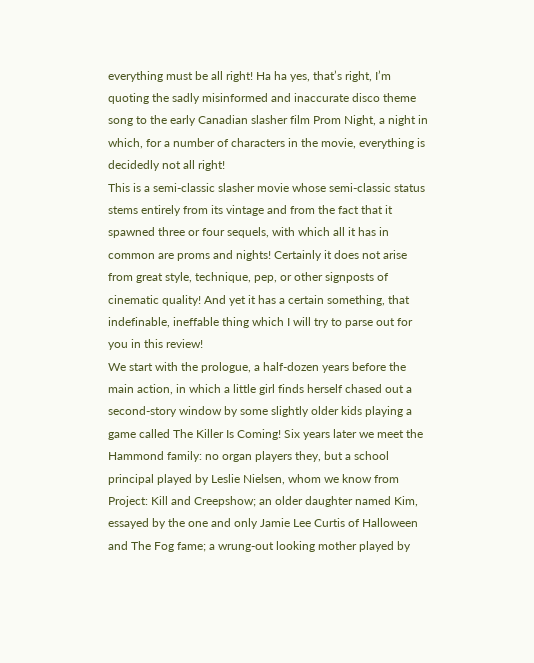everything must be all right! Ha ha yes, that’s right, I’m quoting the sadly misinformed and inaccurate disco theme song to the early Canadian slasher film Prom Night, a night in which, for a number of characters in the movie, everything is decidedly not all right!
This is a semi-classic slasher movie whose semi-classic status stems entirely from its vintage and from the fact that it spawned three or four sequels, with which all it has in common are proms and nights! Certainly it does not arise from great style, technique, pep, or other signposts of cinematic quality! And yet it has a certain something, that indefinable, ineffable thing which I will try to parse out for you in this review!
We start with the prologue, a half-dozen years before the main action, in which a little girl finds herself chased out a second-story window by some slightly older kids playing a game called The Killer Is Coming! Six years later we meet the Hammond family: no organ players they, but a school principal played by Leslie Nielsen, whom we know from Project: Kill and Creepshow; an older daughter named Kim, essayed by the one and only Jamie Lee Curtis of Halloween and The Fog fame; a wrung-out looking mother played by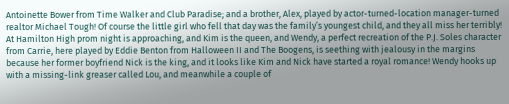Antoinette Bower from Time Walker and Club Paradise; and a brother, Alex, played by actor-turned-location manager-turned realtor Michael Tough! Of course the little girl who fell that day was the family’s youngest child, and they all miss her terribly!
At Hamilton High prom night is approaching, and Kim is the queen, and Wendy, a perfect recreation of the P.J. Soles character from Carrie, here played by Eddie Benton from Halloween II and The Boogens, is seething with jealousy in the margins because her former boyfriend Nick is the king, and it looks like Kim and Nick have started a royal romance! Wendy hooks up with a missing-link greaser called Lou, and meanwhile a couple of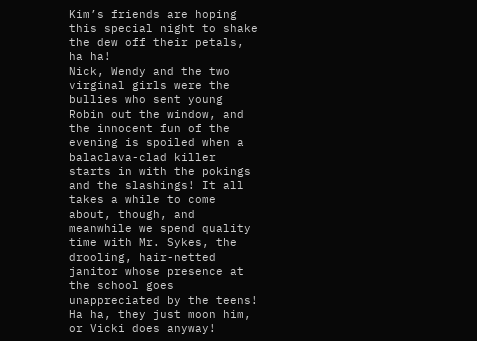Kim’s friends are hoping this special night to shake the dew off their petals, ha ha!
Nick, Wendy and the two virginal girls were the bullies who sent young Robin out the window, and the innocent fun of the evening is spoiled when a balaclava-clad killer starts in with the pokings and the slashings! It all takes a while to come about, though, and meanwhile we spend quality time with Mr. Sykes, the drooling, hair-netted janitor whose presence at the school goes unappreciated by the teens! Ha ha, they just moon him, or Vicki does anyway!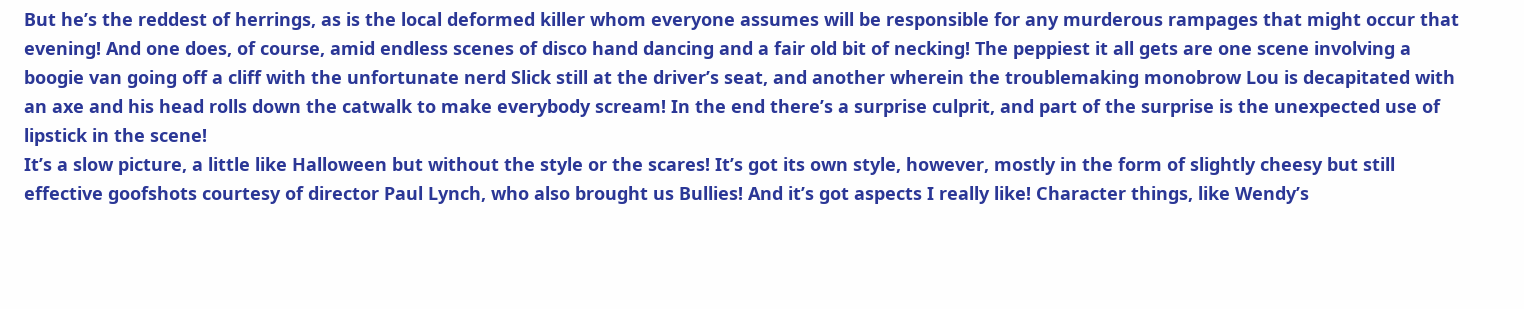But he’s the reddest of herrings, as is the local deformed killer whom everyone assumes will be responsible for any murderous rampages that might occur that evening! And one does, of course, amid endless scenes of disco hand dancing and a fair old bit of necking! The peppiest it all gets are one scene involving a boogie van going off a cliff with the unfortunate nerd Slick still at the driver’s seat, and another wherein the troublemaking monobrow Lou is decapitated with an axe and his head rolls down the catwalk to make everybody scream! In the end there’s a surprise culprit, and part of the surprise is the unexpected use of lipstick in the scene!
It’s a slow picture, a little like Halloween but without the style or the scares! It’s got its own style, however, mostly in the form of slightly cheesy but still effective goofshots courtesy of director Paul Lynch, who also brought us Bullies! And it’s got aspects I really like! Character things, like Wendy’s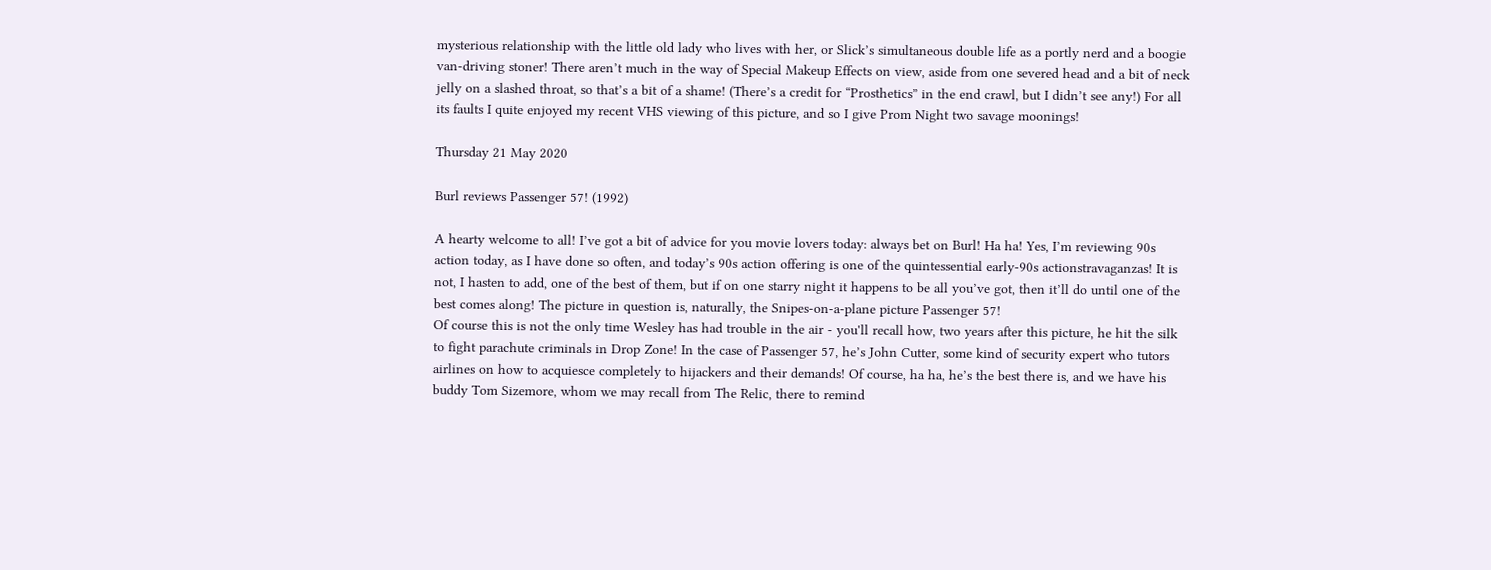mysterious relationship with the little old lady who lives with her, or Slick’s simultaneous double life as a portly nerd and a boogie van-driving stoner! There aren’t much in the way of Special Makeup Effects on view, aside from one severed head and a bit of neck jelly on a slashed throat, so that’s a bit of a shame! (There’s a credit for “Prosthetics” in the end crawl, but I didn’t see any!) For all its faults I quite enjoyed my recent VHS viewing of this picture, and so I give Prom Night two savage moonings!

Thursday 21 May 2020

Burl reviews Passenger 57! (1992)

A hearty welcome to all! I’ve got a bit of advice for you movie lovers today: always bet on Burl! Ha ha! Yes, I’m reviewing 90s action today, as I have done so often, and today’s 90s action offering is one of the quintessential early-90s actionstravaganzas! It is not, I hasten to add, one of the best of them, but if on one starry night it happens to be all you’ve got, then it’ll do until one of the best comes along! The picture in question is, naturally, the Snipes-on-a-plane picture Passenger 57!
Of course this is not the only time Wesley has had trouble in the air - you'll recall how, two years after this picture, he hit the silk to fight parachute criminals in Drop Zone! In the case of Passenger 57, he’s John Cutter, some kind of security expert who tutors airlines on how to acquiesce completely to hijackers and their demands! Of course, ha ha, he’s the best there is, and we have his buddy Tom Sizemore, whom we may recall from The Relic, there to remind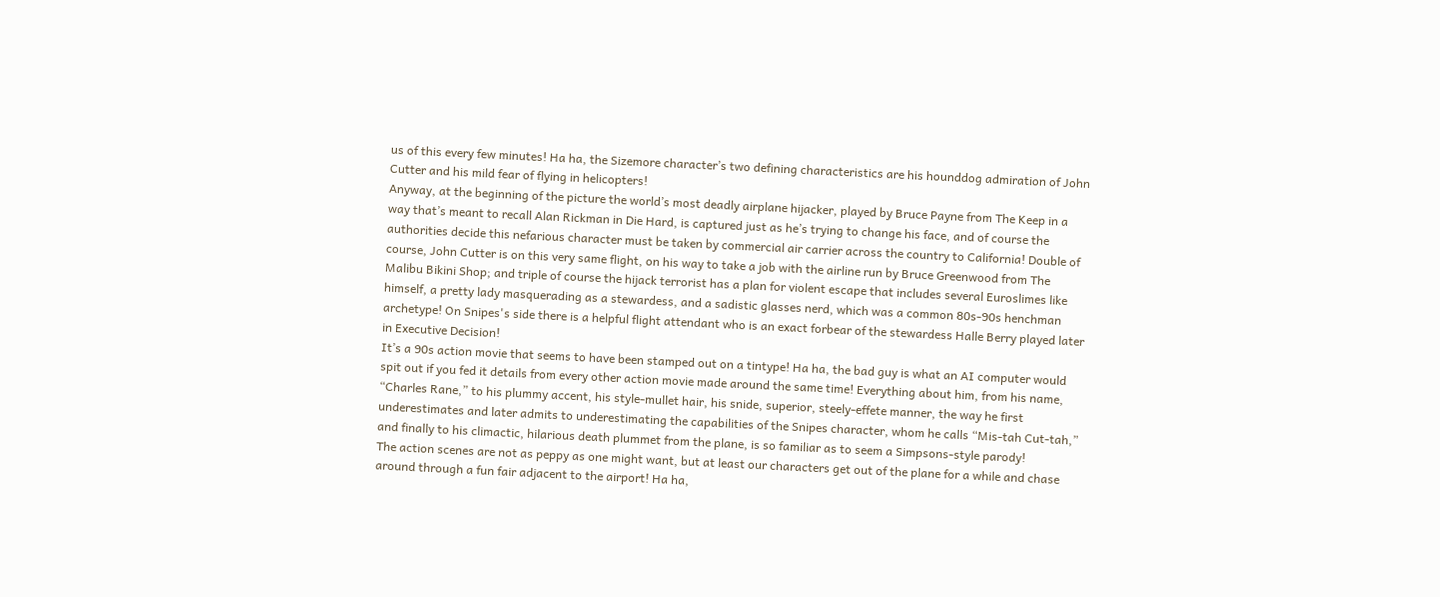us of this every few minutes! Ha ha, the Sizemore character’s two defining characteristics are his hounddog admiration of John Cutter and his mild fear of flying in helicopters!
Anyway, at the beginning of the picture the world’s most deadly airplane hijacker, played by Bruce Payne from The Keep in a way that’s meant to recall Alan Rickman in Die Hard, is captured just as he’s trying to change his face, and of course the authorities decide this nefarious character must be taken by commercial air carrier across the country to California! Double of course, John Cutter is on this very same flight, on his way to take a job with the airline run by Bruce Greenwood from The Malibu Bikini Shop; and triple of course the hijack terrorist has a plan for violent escape that includes several Euroslimes like himself, a pretty lady masquerading as a stewardess, and a sadistic glasses nerd, which was a common 80s-90s henchman archetype! On Snipes's side there is a helpful flight attendant who is an exact forbear of the stewardess Halle Berry played later in Executive Decision!
It’s a 90s action movie that seems to have been stamped out on a tintype! Ha ha, the bad guy is what an AI computer would spit out if you fed it details from every other action movie made around the same time! Everything about him, from his name, “Charles Rane,” to his plummy accent, his style-mullet hair, his snide, superior, steely-effete manner, the way he first underestimates and later admits to underestimating the capabilities of the Snipes character, whom he calls “Mis-tah Cut-tah,” and finally to his climactic, hilarious death plummet from the plane, is so familiar as to seem a Simpsons-style parody!
The action scenes are not as peppy as one might want, but at least our characters get out of the plane for a while and chase around through a fun fair adjacent to the airport! Ha ha,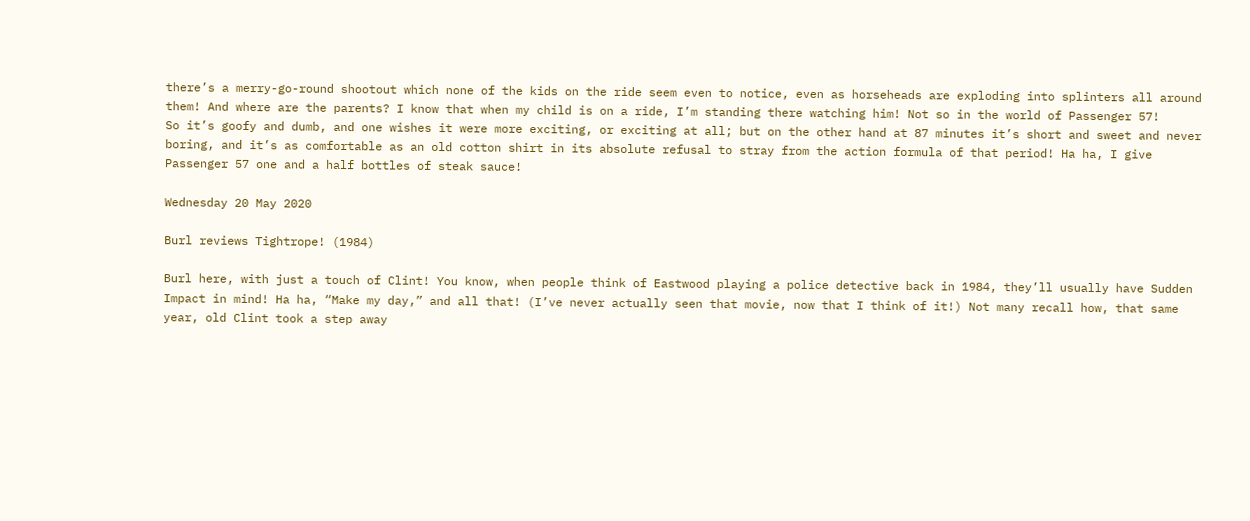there’s a merry-go-round shootout which none of the kids on the ride seem even to notice, even as horseheads are exploding into splinters all around them! And where are the parents? I know that when my child is on a ride, I’m standing there watching him! Not so in the world of Passenger 57!
So it’s goofy and dumb, and one wishes it were more exciting, or exciting at all; but on the other hand at 87 minutes it’s short and sweet and never boring, and it’s as comfortable as an old cotton shirt in its absolute refusal to stray from the action formula of that period! Ha ha, I give Passenger 57 one and a half bottles of steak sauce!

Wednesday 20 May 2020

Burl reviews Tightrope! (1984)

Burl here, with just a touch of Clint! You know, when people think of Eastwood playing a police detective back in 1984, they’ll usually have Sudden Impact in mind! Ha ha, “Make my day,” and all that! (I’ve never actually seen that movie, now that I think of it!) Not many recall how, that same year, old Clint took a step away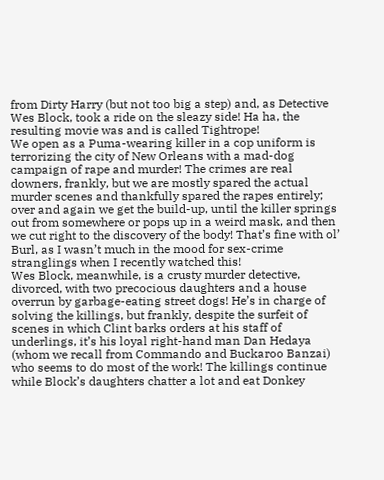from Dirty Harry (but not too big a step) and, as Detective Wes Block, took a ride on the sleazy side! Ha ha, the resulting movie was and is called Tightrope!
We open as a Puma-wearing killer in a cop uniform is terrorizing the city of New Orleans with a mad-dog campaign of rape and murder! The crimes are real downers, frankly, but we are mostly spared the actual murder scenes and thankfully spared the rapes entirely; over and again we get the build-up, until the killer springs out from somewhere or pops up in a weird mask, and then we cut right to the discovery of the body! That’s fine with ol’ Burl, as I wasn’t much in the mood for sex-crime stranglings when I recently watched this!
Wes Block, meanwhile, is a crusty murder detective, divorced, with two precocious daughters and a house overrun by garbage-eating street dogs! He’s in charge of solving the killings, but frankly, despite the surfeit of scenes in which Clint barks orders at his staff of underlings, it’s his loyal right-hand man Dan Hedaya (whom we recall from Commando and Buckaroo Banzai) who seems to do most of the work! The killings continue while Block’s daughters chatter a lot and eat Donkey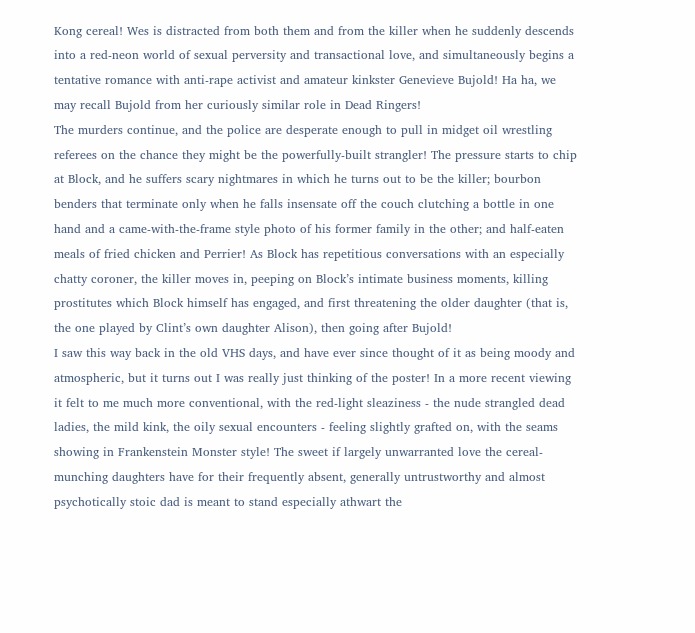Kong cereal! Wes is distracted from both them and from the killer when he suddenly descends into a red-neon world of sexual perversity and transactional love, and simultaneously begins a tentative romance with anti-rape activist and amateur kinkster Genevieve Bujold! Ha ha, we may recall Bujold from her curiously similar role in Dead Ringers!
The murders continue, and the police are desperate enough to pull in midget oil wrestling referees on the chance they might be the powerfully-built strangler! The pressure starts to chip at Block, and he suffers scary nightmares in which he turns out to be the killer; bourbon benders that terminate only when he falls insensate off the couch clutching a bottle in one hand and a came-with-the-frame style photo of his former family in the other; and half-eaten meals of fried chicken and Perrier! As Block has repetitious conversations with an especially chatty coroner, the killer moves in, peeping on Block’s intimate business moments, killing prostitutes which Block himself has engaged, and first threatening the older daughter (that is, the one played by Clint’s own daughter Alison), then going after Bujold!
I saw this way back in the old VHS days, and have ever since thought of it as being moody and atmospheric, but it turns out I was really just thinking of the poster! In a more recent viewing it felt to me much more conventional, with the red-light sleaziness - the nude strangled dead ladies, the mild kink, the oily sexual encounters - feeling slightly grafted on, with the seams showing in Frankenstein Monster style! The sweet if largely unwarranted love the cereal-munching daughters have for their frequently absent, generally untrustworthy and almost psychotically stoic dad is meant to stand especially athwart the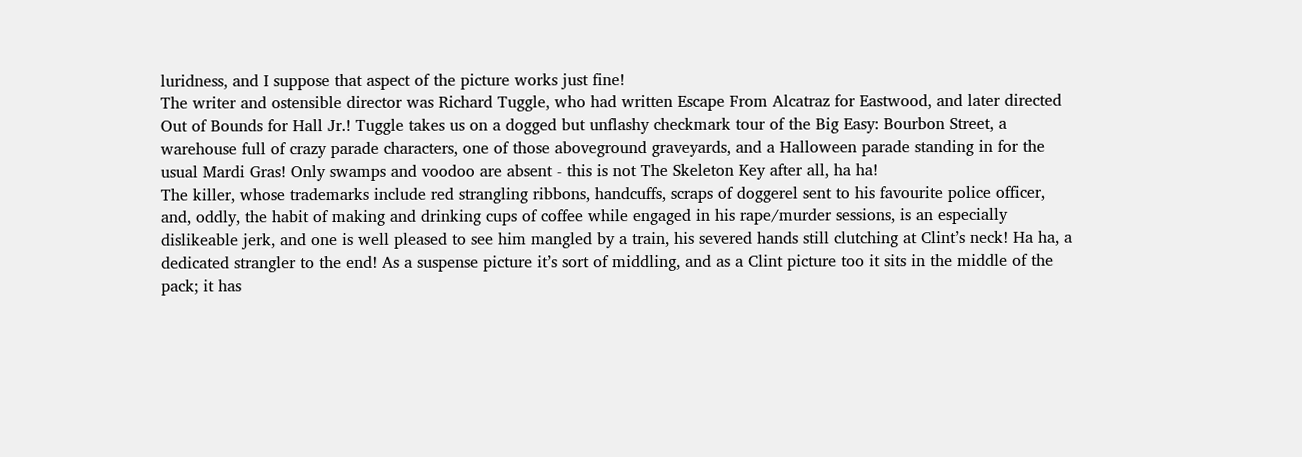luridness, and I suppose that aspect of the picture works just fine!
The writer and ostensible director was Richard Tuggle, who had written Escape From Alcatraz for Eastwood, and later directed Out of Bounds for Hall Jr.! Tuggle takes us on a dogged but unflashy checkmark tour of the Big Easy: Bourbon Street, a warehouse full of crazy parade characters, one of those aboveground graveyards, and a Halloween parade standing in for the usual Mardi Gras! Only swamps and voodoo are absent - this is not The Skeleton Key after all, ha ha!
The killer, whose trademarks include red strangling ribbons, handcuffs, scraps of doggerel sent to his favourite police officer, and, oddly, the habit of making and drinking cups of coffee while engaged in his rape/murder sessions, is an especially dislikeable jerk, and one is well pleased to see him mangled by a train, his severed hands still clutching at Clint’s neck! Ha ha, a dedicated strangler to the end! As a suspense picture it’s sort of middling, and as a Clint picture too it sits in the middle of the pack; it has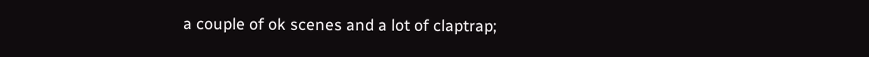a couple of ok scenes and a lot of claptrap;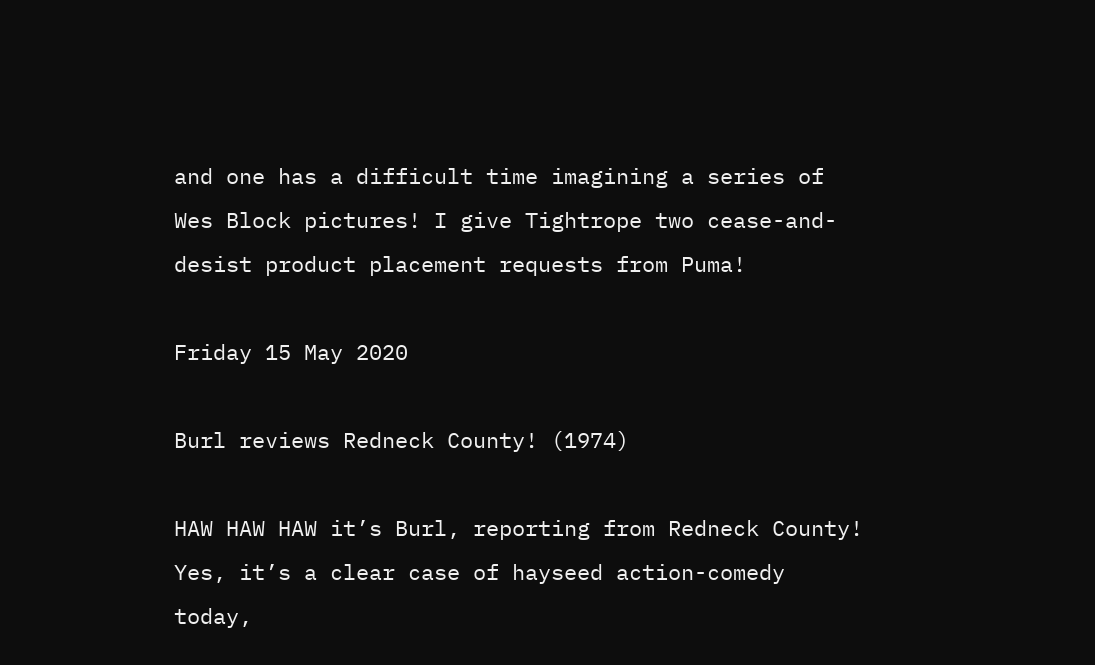and one has a difficult time imagining a series of Wes Block pictures! I give Tightrope two cease-and-desist product placement requests from Puma!

Friday 15 May 2020

Burl reviews Redneck County! (1974)

HAW HAW HAW it’s Burl, reporting from Redneck County! Yes, it’s a clear case of hayseed action-comedy today,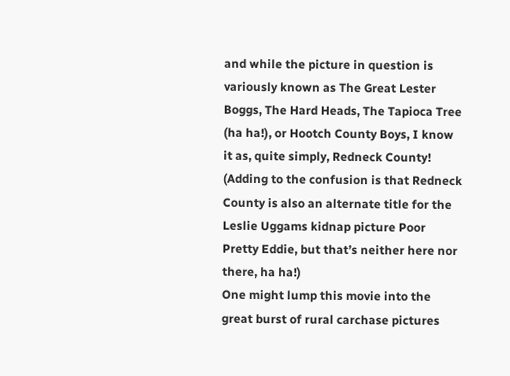and while the picture in question is variously known as The Great Lester Boggs, The Hard Heads, The Tapioca Tree (ha ha!), or Hootch County Boys, I know it as, quite simply, Redneck County! (Adding to the confusion is that Redneck County is also an alternate title for the Leslie Uggams kidnap picture Poor Pretty Eddie, but that’s neither here nor there, ha ha!)
One might lump this movie into the great burst of rural carchase pictures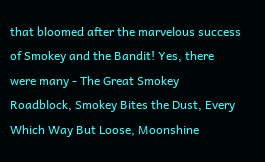that bloomed after the marvelous success of Smokey and the Bandit! Yes, there were many - The Great Smokey Roadblock, Smokey Bites the Dust, Every Which Way But Loose, Moonshine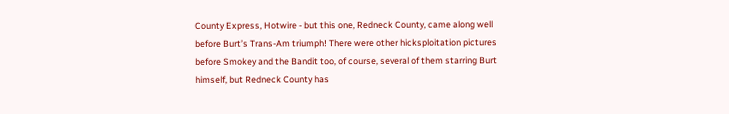County Express, Hotwire - but this one, Redneck County, came along well before Burt’s Trans-Am triumph! There were other hicksploitation pictures before Smokey and the Bandit too, of course, several of them starring Burt himself, but Redneck County has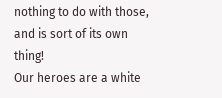nothing to do with those, and is sort of its own thing!
Our heroes are a white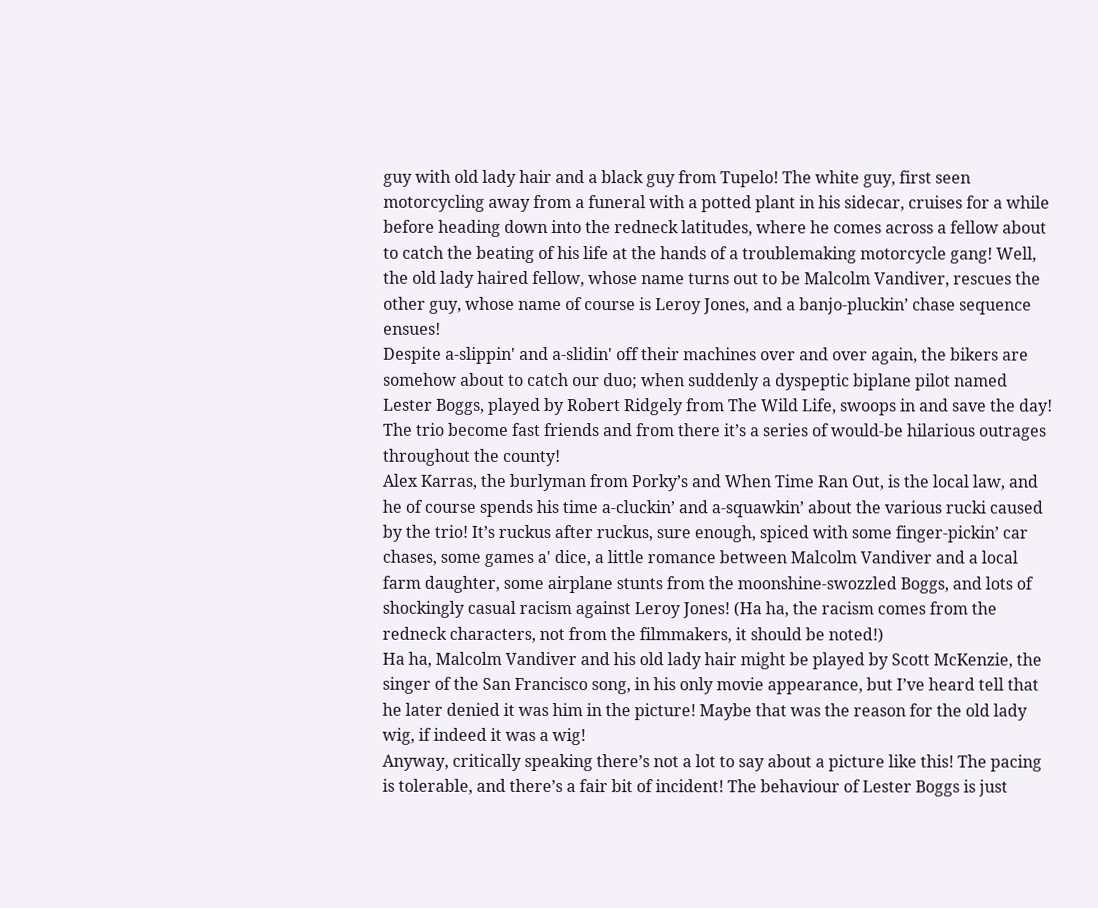guy with old lady hair and a black guy from Tupelo! The white guy, first seen motorcycling away from a funeral with a potted plant in his sidecar, cruises for a while before heading down into the redneck latitudes, where he comes across a fellow about to catch the beating of his life at the hands of a troublemaking motorcycle gang! Well, the old lady haired fellow, whose name turns out to be Malcolm Vandiver, rescues the other guy, whose name of course is Leroy Jones, and a banjo-pluckin’ chase sequence ensues!
Despite a-slippin' and a-slidin' off their machines over and over again, the bikers are somehow about to catch our duo; when suddenly a dyspeptic biplane pilot named Lester Boggs, played by Robert Ridgely from The Wild Life, swoops in and save the day! The trio become fast friends and from there it’s a series of would-be hilarious outrages throughout the county!
Alex Karras, the burlyman from Porky’s and When Time Ran Out, is the local law, and he of course spends his time a-cluckin’ and a-squawkin’ about the various rucki caused by the trio! It’s ruckus after ruckus, sure enough, spiced with some finger-pickin’ car chases, some games a' dice, a little romance between Malcolm Vandiver and a local farm daughter, some airplane stunts from the moonshine-swozzled Boggs, and lots of shockingly casual racism against Leroy Jones! (Ha ha, the racism comes from the redneck characters, not from the filmmakers, it should be noted!)
Ha ha, Malcolm Vandiver and his old lady hair might be played by Scott McKenzie, the singer of the San Francisco song, in his only movie appearance, but I’ve heard tell that he later denied it was him in the picture! Maybe that was the reason for the old lady wig, if indeed it was a wig!
Anyway, critically speaking there’s not a lot to say about a picture like this! The pacing is tolerable, and there’s a fair bit of incident! The behaviour of Lester Boggs is just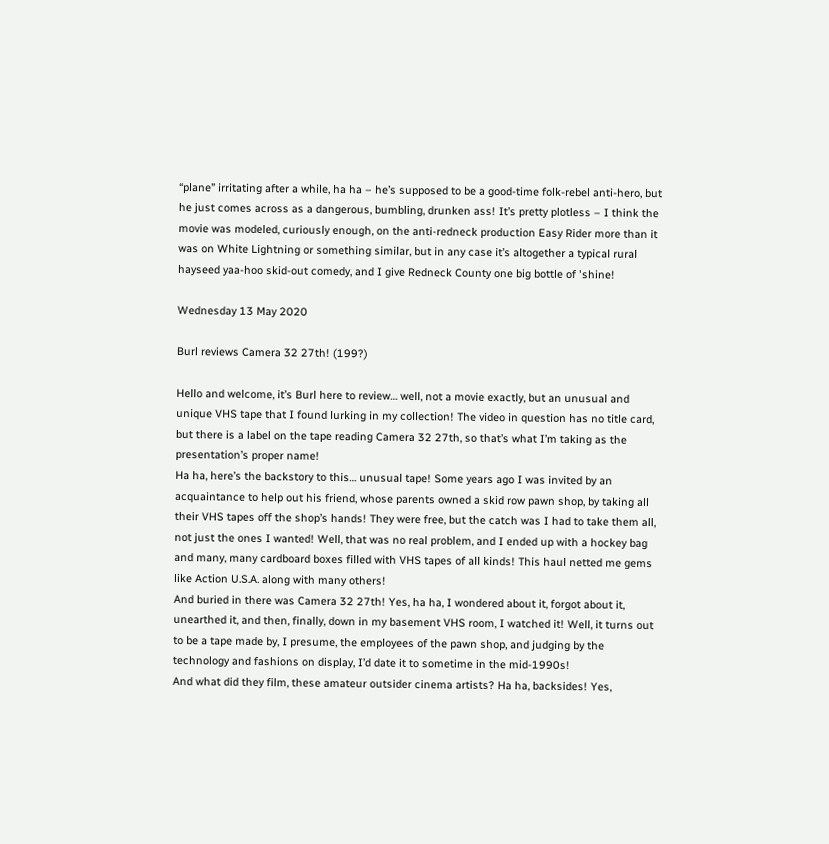“plane” irritating after a while, ha ha – he’s supposed to be a good-time folk-rebel anti-hero, but he just comes across as a dangerous, bumbling, drunken ass! It’s pretty plotless – I think the movie was modeled, curiously enough, on the anti-redneck production Easy Rider more than it was on White Lightning or something similar, but in any case it’s altogether a typical rural hayseed yaa-hoo skid-out comedy, and I give Redneck County one big bottle of 'shine!

Wednesday 13 May 2020

Burl reviews Camera 32 27th! (199?)

Hello and welcome, it’s Burl here to review… well, not a movie exactly, but an unusual and unique VHS tape that I found lurking in my collection! The video in question has no title card, but there is a label on the tape reading Camera 32 27th, so that’s what I’m taking as the presentation’s proper name!
Ha ha, here’s the backstory to this… unusual tape! Some years ago I was invited by an acquaintance to help out his friend, whose parents owned a skid row pawn shop, by taking all their VHS tapes off the shop’s hands! They were free, but the catch was I had to take them all, not just the ones I wanted! Well, that was no real problem, and I ended up with a hockey bag and many, many cardboard boxes filled with VHS tapes of all kinds! This haul netted me gems like Action U.S.A. along with many others!
And buried in there was Camera 32 27th! Yes, ha ha, I wondered about it, forgot about it, unearthed it, and then, finally, down in my basement VHS room, I watched it! Well, it turns out to be a tape made by, I presume, the employees of the pawn shop, and judging by the technology and fashions on display, I’d date it to sometime in the mid-1990s!
And what did they film, these amateur outsider cinema artists? Ha ha, backsides! Yes,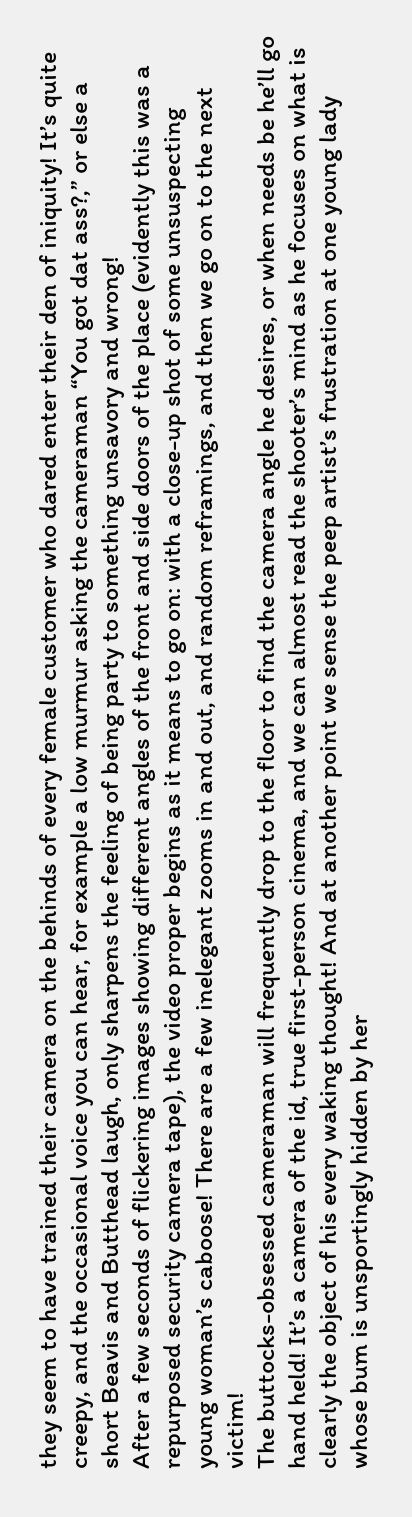they seem to have trained their camera on the behinds of every female customer who dared enter their den of iniquity! It’s quite creepy, and the occasional voice you can hear, for example a low murmur asking the cameraman “You got dat ass?,” or else a short Beavis and Butthead laugh, only sharpens the feeling of being party to something unsavory and wrong!
After a few seconds of flickering images showing different angles of the front and side doors of the place (evidently this was a repurposed security camera tape), the video proper begins as it means to go on: with a close-up shot of some unsuspecting young woman’s caboose! There are a few inelegant zooms in and out, and random reframings, and then we go on to the next victim!
The buttocks-obsessed cameraman will frequently drop to the floor to find the camera angle he desires, or when needs be he’ll go hand held! It’s a camera of the id, true first-person cinema, and we can almost read the shooter’s mind as he focuses on what is clearly the object of his every waking thought! And at another point we sense the peep artist’s frustration at one young lady whose bum is unsportingly hidden by her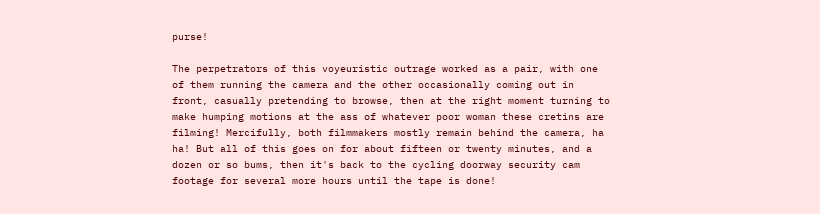purse!

The perpetrators of this voyeuristic outrage worked as a pair, with one of them running the camera and the other occasionally coming out in front, casually pretending to browse, then at the right moment turning to make humping motions at the ass of whatever poor woman these cretins are filming! Mercifully, both filmmakers mostly remain behind the camera, ha ha! But all of this goes on for about fifteen or twenty minutes, and a dozen or so bums, then it's back to the cycling doorway security cam footage for several more hours until the tape is done!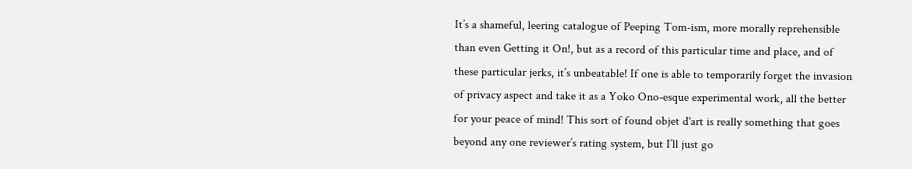It’s a shameful, leering catalogue of Peeping Tom-ism, more morally reprehensible than even Getting it On!, but as a record of this particular time and place, and of these particular jerks, it’s unbeatable! If one is able to temporarily forget the invasion of privacy aspect and take it as a Yoko Ono-esque experimental work, all the better for your peace of mind! This sort of found objet d'art is really something that goes beyond any one reviewer’s rating system, but I’ll just go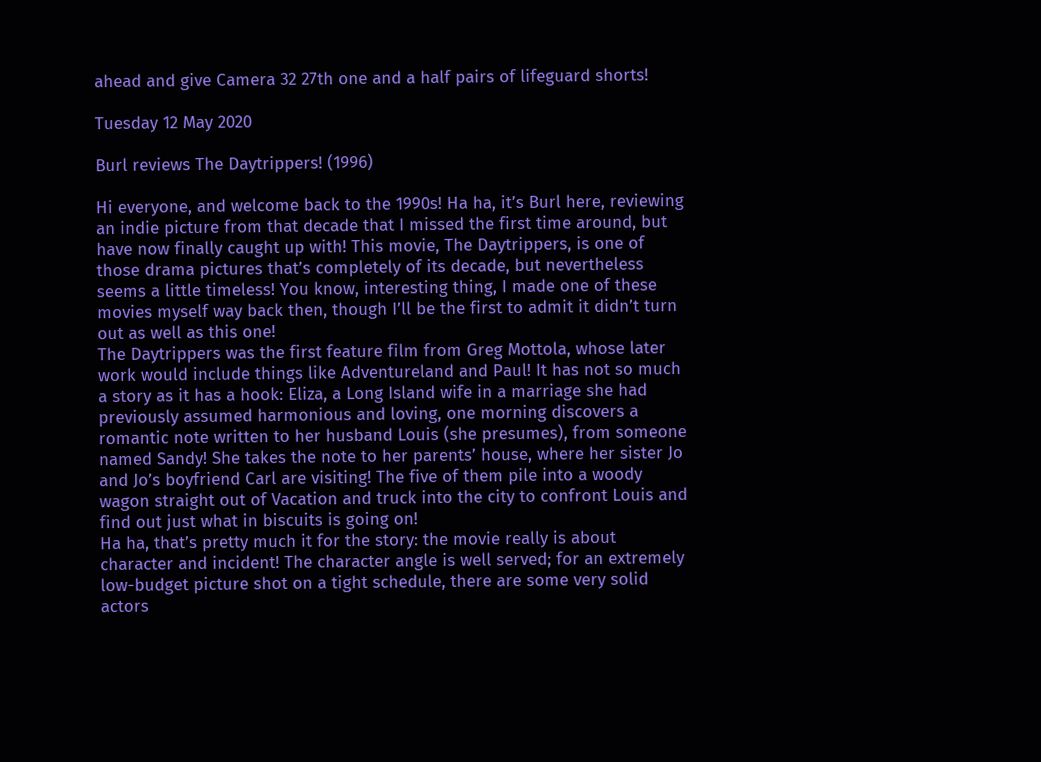ahead and give Camera 32 27th one and a half pairs of lifeguard shorts!

Tuesday 12 May 2020

Burl reviews The Daytrippers! (1996)

Hi everyone, and welcome back to the 1990s! Ha ha, it’s Burl here, reviewing an indie picture from that decade that I missed the first time around, but have now finally caught up with! This movie, The Daytrippers, is one of those drama pictures that’s completely of its decade, but nevertheless seems a little timeless! You know, interesting thing, I made one of these movies myself way back then, though I’ll be the first to admit it didn’t turn out as well as this one!
The Daytrippers was the first feature film from Greg Mottola, whose later work would include things like Adventureland and Paul! It has not so much a story as it has a hook: Eliza, a Long Island wife in a marriage she had previously assumed harmonious and loving, one morning discovers a romantic note written to her husband Louis (she presumes), from someone named Sandy! She takes the note to her parents’ house, where her sister Jo and Jo’s boyfriend Carl are visiting! The five of them pile into a woody wagon straight out of Vacation and truck into the city to confront Louis and find out just what in biscuits is going on!
Ha ha, that’s pretty much it for the story: the movie really is about character and incident! The character angle is well served; for an extremely low-budget picture shot on a tight schedule, there are some very solid actors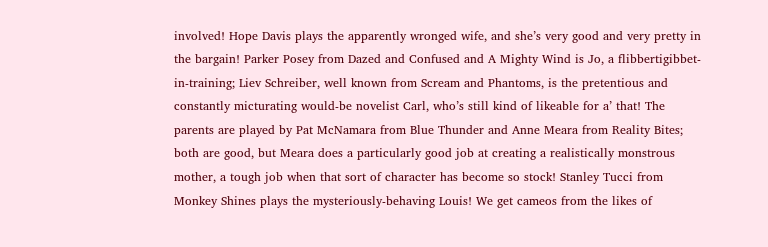involved! Hope Davis plays the apparently wronged wife, and she’s very good and very pretty in the bargain! Parker Posey from Dazed and Confused and A Mighty Wind is Jo, a flibbertigibbet-in-training; Liev Schreiber, well known from Scream and Phantoms, is the pretentious and constantly micturating would-be novelist Carl, who’s still kind of likeable for a’ that! The parents are played by Pat McNamara from Blue Thunder and Anne Meara from Reality Bites; both are good, but Meara does a particularly good job at creating a realistically monstrous mother, a tough job when that sort of character has become so stock! Stanley Tucci from Monkey Shines plays the mysteriously-behaving Louis! We get cameos from the likes of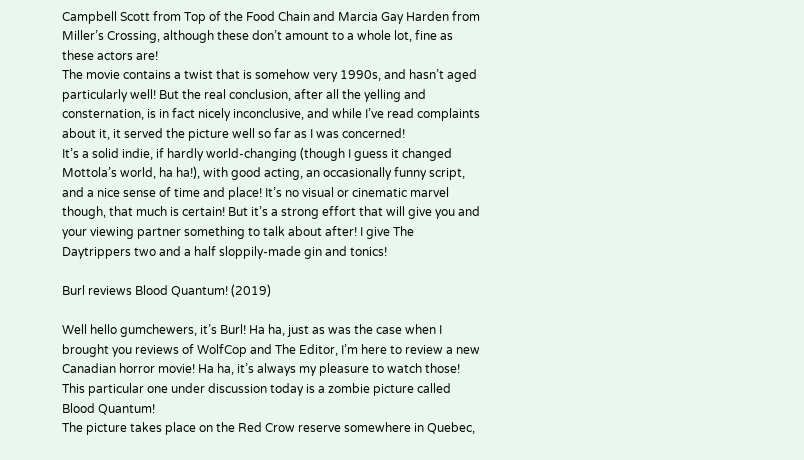Campbell Scott from Top of the Food Chain and Marcia Gay Harden from Miller’s Crossing, although these don’t amount to a whole lot, fine as these actors are!
The movie contains a twist that is somehow very 1990s, and hasn’t aged particularly well! But the real conclusion, after all the yelling and consternation, is in fact nicely inconclusive, and while I’ve read complaints about it, it served the picture well so far as I was concerned!
It’s a solid indie, if hardly world-changing (though I guess it changed Mottola’s world, ha ha!), with good acting, an occasionally funny script, and a nice sense of time and place! It’s no visual or cinematic marvel though, that much is certain! But it’s a strong effort that will give you and your viewing partner something to talk about after! I give The Daytrippers two and a half sloppily-made gin and tonics!

Burl reviews Blood Quantum! (2019)

Well hello gumchewers, it’s Burl! Ha ha, just as was the case when I brought you reviews of WolfCop and The Editor, I’m here to review a new Canadian horror movie! Ha ha, it’s always my pleasure to watch those! This particular one under discussion today is a zombie picture called Blood Quantum!
The picture takes place on the Red Crow reserve somewhere in Quebec,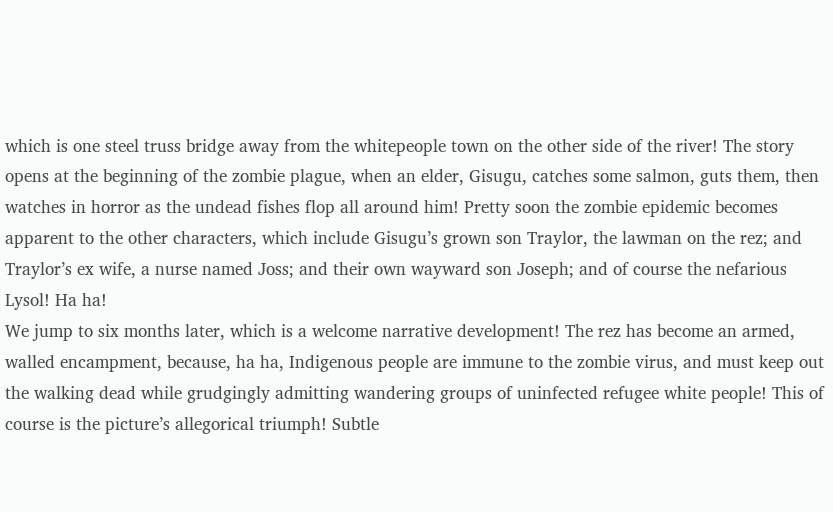which is one steel truss bridge away from the whitepeople town on the other side of the river! The story opens at the beginning of the zombie plague, when an elder, Gisugu, catches some salmon, guts them, then watches in horror as the undead fishes flop all around him! Pretty soon the zombie epidemic becomes apparent to the other characters, which include Gisugu’s grown son Traylor, the lawman on the rez; and Traylor’s ex wife, a nurse named Joss; and their own wayward son Joseph; and of course the nefarious Lysol! Ha ha!
We jump to six months later, which is a welcome narrative development! The rez has become an armed, walled encampment, because, ha ha, Indigenous people are immune to the zombie virus, and must keep out the walking dead while grudgingly admitting wandering groups of uninfected refugee white people! This of course is the picture’s allegorical triumph! Subtle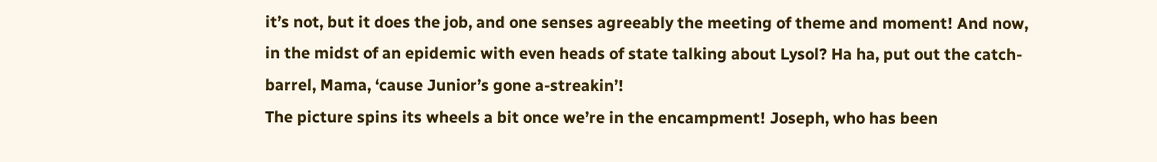it’s not, but it does the job, and one senses agreeably the meeting of theme and moment! And now, in the midst of an epidemic with even heads of state talking about Lysol? Ha ha, put out the catch-barrel, Mama, ‘cause Junior’s gone a-streakin’!
The picture spins its wheels a bit once we’re in the encampment! Joseph, who has been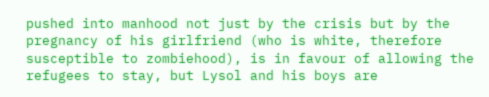pushed into manhood not just by the crisis but by the pregnancy of his girlfriend (who is white, therefore susceptible to zombiehood), is in favour of allowing the refugees to stay, but Lysol and his boys are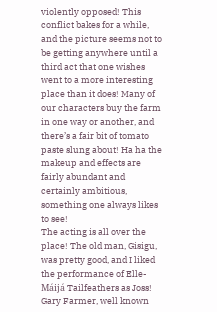violently opposed! This conflict bakes for a while, and the picture seems not to be getting anywhere until a third act that one wishes went to a more interesting place than it does! Many of our characters buy the farm in one way or another, and there’s a fair bit of tomato paste slung about! Ha ha the makeup and effects are fairly abundant and certainly ambitious, something one always likes to see!
The acting is all over the place! The old man, Gisigu, was pretty good, and I liked the performance of Elle-Máijá Tailfeathers as Joss! Gary Farmer, well known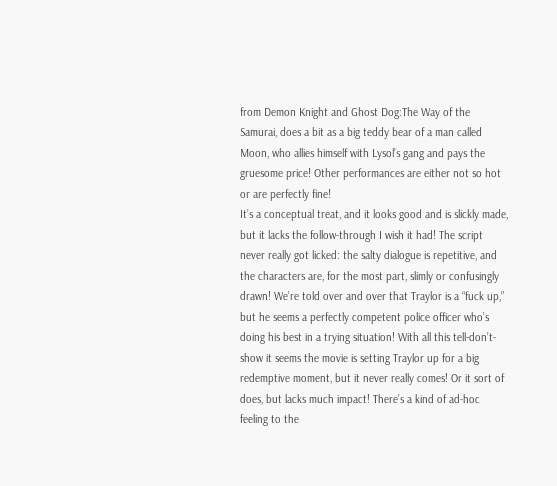from Demon Knight and Ghost Dog:The Way of the Samurai, does a bit as a big teddy bear of a man called Moon, who allies himself with Lysol’s gang and pays the gruesome price! Other performances are either not so hot or are perfectly fine!
It’s a conceptual treat, and it looks good and is slickly made, but it lacks the follow-through I wish it had! The script never really got licked: the salty dialogue is repetitive, and the characters are, for the most part, slimly or confusingly drawn! We’re told over and over that Traylor is a “fuck up,” but he seems a perfectly competent police officer who’s doing his best in a trying situation! With all this tell-don’t-show it seems the movie is setting Traylor up for a big redemptive moment, but it never really comes! Or it sort of does, but lacks much impact! There’s a kind of ad-hoc feeling to the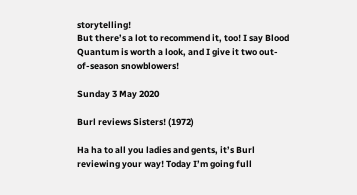storytelling!
But there’s a lot to recommend it, too! I say Blood Quantum is worth a look, and I give it two out-of-season snowblowers!

Sunday 3 May 2020

Burl reviews Sisters! (1972)

Ha ha to all you ladies and gents, it’s Burl reviewing your way! Today I’m going full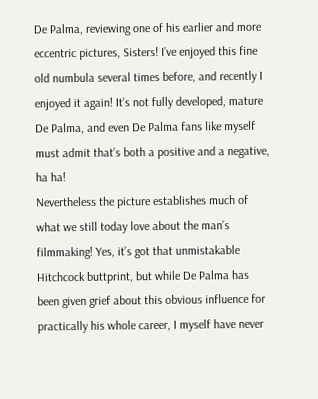De Palma, reviewing one of his earlier and more eccentric pictures, Sisters! I’ve enjoyed this fine old numbula several times before, and recently I enjoyed it again! It’s not fully developed, mature De Palma, and even De Palma fans like myself must admit that’s both a positive and a negative, ha ha!
Nevertheless the picture establishes much of what we still today love about the man’s filmmaking! Yes, it’s got that unmistakable Hitchcock buttprint, but while De Palma has been given grief about this obvious influence for practically his whole career, I myself have never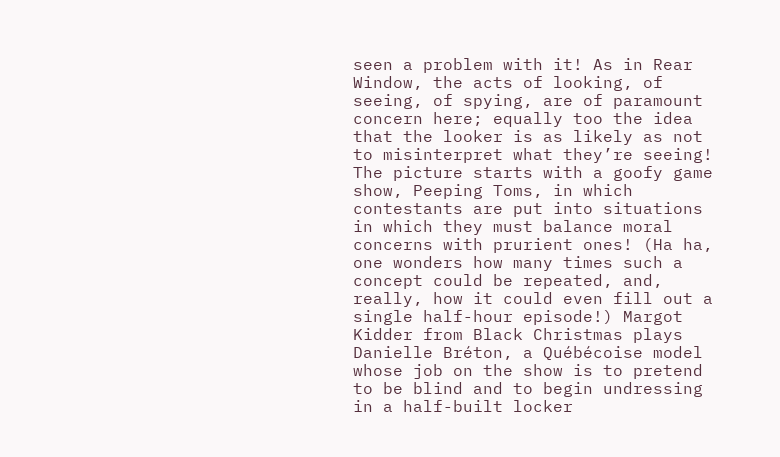seen a problem with it! As in Rear Window, the acts of looking, of seeing, of spying, are of paramount concern here; equally too the idea that the looker is as likely as not to misinterpret what they’re seeing!
The picture starts with a goofy game show, Peeping Toms, in which contestants are put into situations in which they must balance moral concerns with prurient ones! (Ha ha, one wonders how many times such a concept could be repeated, and, really, how it could even fill out a single half-hour episode!) Margot Kidder from Black Christmas plays Danielle Bréton, a Québécoise model whose job on the show is to pretend to be blind and to begin undressing in a half-built locker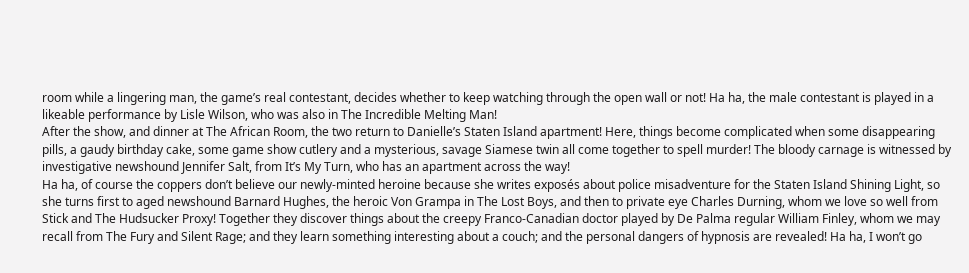room while a lingering man, the game’s real contestant, decides whether to keep watching through the open wall or not! Ha ha, the male contestant is played in a likeable performance by Lisle Wilson, who was also in The Incredible Melting Man!
After the show, and dinner at The African Room, the two return to Danielle’s Staten Island apartment! Here, things become complicated when some disappearing pills, a gaudy birthday cake, some game show cutlery and a mysterious, savage Siamese twin all come together to spell murder! The bloody carnage is witnessed by investigative newshound Jennifer Salt, from It’s My Turn, who has an apartment across the way!
Ha ha, of course the coppers don’t believe our newly-minted heroine because she writes exposés about police misadventure for the Staten Island Shining Light, so she turns first to aged newshound Barnard Hughes, the heroic Von Grampa in The Lost Boys, and then to private eye Charles Durning, whom we love so well from Stick and The Hudsucker Proxy! Together they discover things about the creepy Franco-Canadian doctor played by De Palma regular William Finley, whom we may recall from The Fury and Silent Rage; and they learn something interesting about a couch; and the personal dangers of hypnosis are revealed! Ha ha, I won’t go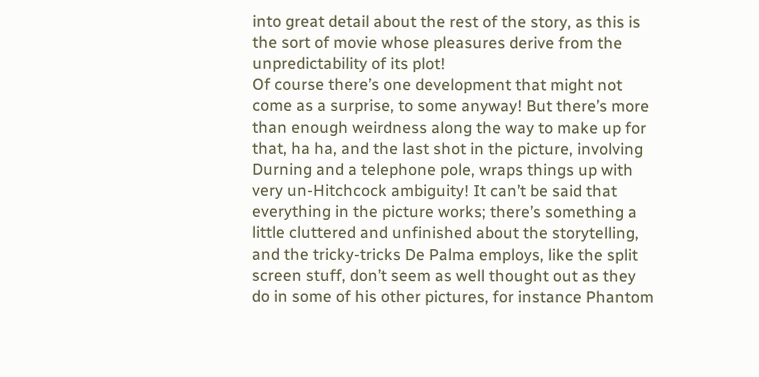into great detail about the rest of the story, as this is the sort of movie whose pleasures derive from the unpredictability of its plot!
Of course there’s one development that might not come as a surprise, to some anyway! But there’s more than enough weirdness along the way to make up for that, ha ha, and the last shot in the picture, involving Durning and a telephone pole, wraps things up with very un-Hitchcock ambiguity! It can’t be said that everything in the picture works; there’s something a little cluttered and unfinished about the storytelling, and the tricky-tricks De Palma employs, like the split screen stuff, don’t seem as well thought out as they do in some of his other pictures, for instance Phantom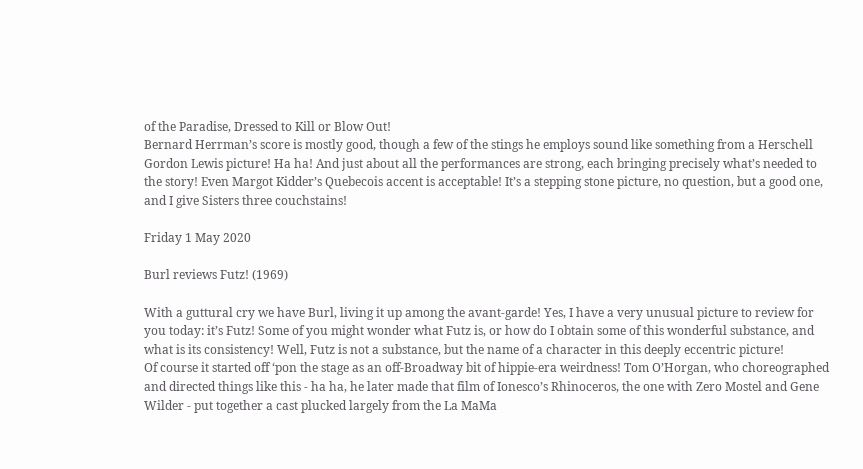of the Paradise, Dressed to Kill or Blow Out!
Bernard Herrman’s score is mostly good, though a few of the stings he employs sound like something from a Herschell Gordon Lewis picture! Ha ha! And just about all the performances are strong, each bringing precisely what’s needed to the story! Even Margot Kidder’s Quebecois accent is acceptable! It’s a stepping stone picture, no question, but a good one, and I give Sisters three couchstains!

Friday 1 May 2020

Burl reviews Futz! (1969)

With a guttural cry we have Burl, living it up among the avant-garde! Yes, I have a very unusual picture to review for you today: it’s Futz! Some of you might wonder what Futz is, or how do I obtain some of this wonderful substance, and what is its consistency! Well, Futz is not a substance, but the name of a character in this deeply eccentric picture!
Of course it started off ‘pon the stage as an off-Broadway bit of hippie-era weirdness! Tom O’Horgan, who choreographed and directed things like this - ha ha, he later made that film of Ionesco’s Rhinoceros, the one with Zero Mostel and Gene Wilder - put together a cast plucked largely from the La MaMa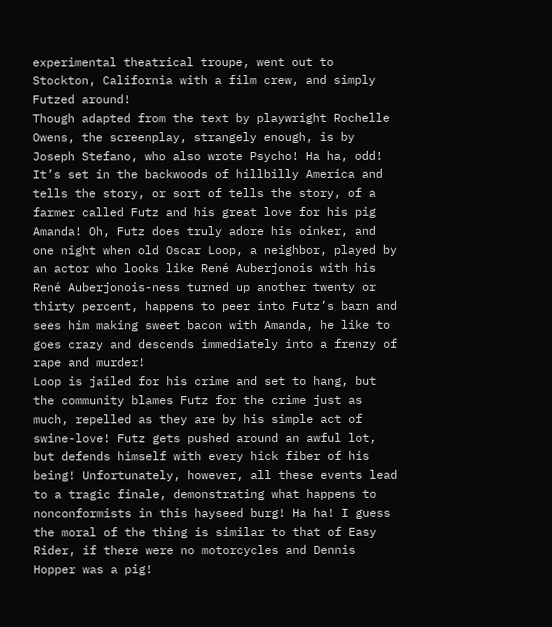experimental theatrical troupe, went out to Stockton, California with a film crew, and simply Futzed around!
Though adapted from the text by playwright Rochelle Owens, the screenplay, strangely enough, is by Joseph Stefano, who also wrote Psycho! Ha ha, odd! It’s set in the backwoods of hillbilly America and tells the story, or sort of tells the story, of a farmer called Futz and his great love for his pig Amanda! Oh, Futz does truly adore his oinker, and one night when old Oscar Loop, a neighbor, played by an actor who looks like René Auberjonois with his René Auberjonois-ness turned up another twenty or thirty percent, happens to peer into Futz’s barn and sees him making sweet bacon with Amanda, he like to goes crazy and descends immediately into a frenzy of rape and murder!
Loop is jailed for his crime and set to hang, but the community blames Futz for the crime just as much, repelled as they are by his simple act of swine-love! Futz gets pushed around an awful lot, but defends himself with every hick fiber of his being! Unfortunately, however, all these events lead to a tragic finale, demonstrating what happens to nonconformists in this hayseed burg! Ha ha! I guess the moral of the thing is similar to that of Easy Rider, if there were no motorcycles and Dennis Hopper was a pig!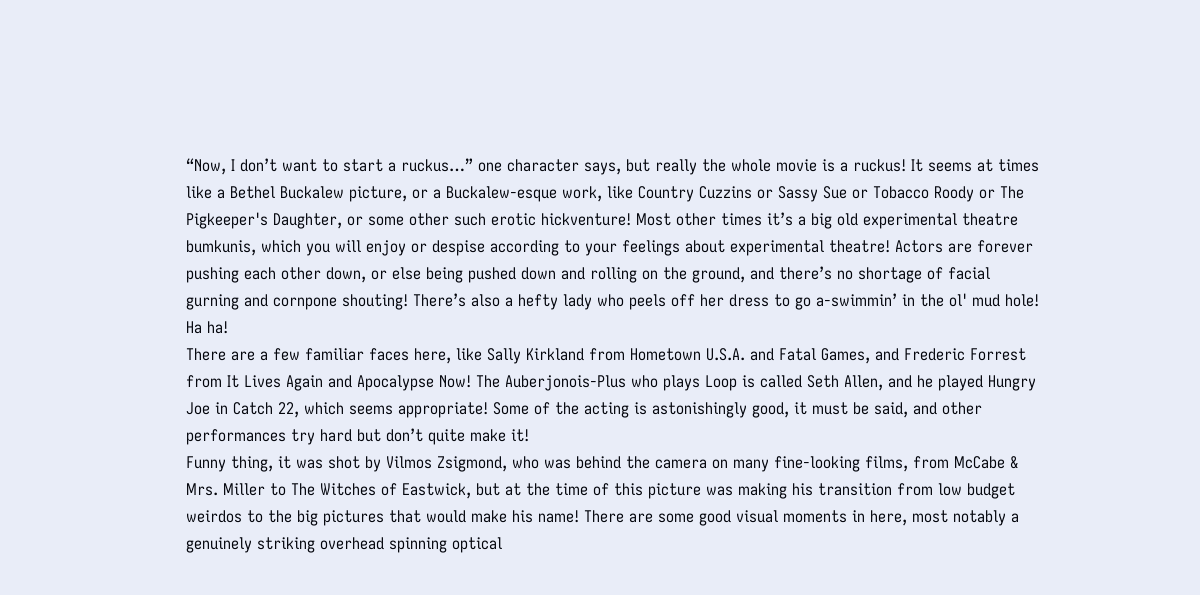“Now, I don’t want to start a ruckus…” one character says, but really the whole movie is a ruckus! It seems at times like a Bethel Buckalew picture, or a Buckalew-esque work, like Country Cuzzins or Sassy Sue or Tobacco Roody or The Pigkeeper's Daughter, or some other such erotic hickventure! Most other times it’s a big old experimental theatre bumkunis, which you will enjoy or despise according to your feelings about experimental theatre! Actors are forever pushing each other down, or else being pushed down and rolling on the ground, and there’s no shortage of facial gurning and cornpone shouting! There’s also a hefty lady who peels off her dress to go a-swimmin’ in the ol' mud hole! Ha ha!
There are a few familiar faces here, like Sally Kirkland from Hometown U.S.A. and Fatal Games, and Frederic Forrest from It Lives Again and Apocalypse Now! The Auberjonois-Plus who plays Loop is called Seth Allen, and he played Hungry Joe in Catch 22, which seems appropriate! Some of the acting is astonishingly good, it must be said, and other performances try hard but don’t quite make it!
Funny thing, it was shot by Vilmos Zsigmond, who was behind the camera on many fine-looking films, from McCabe & Mrs. Miller to The Witches of Eastwick, but at the time of this picture was making his transition from low budget weirdos to the big pictures that would make his name! There are some good visual moments in here, most notably a genuinely striking overhead spinning optical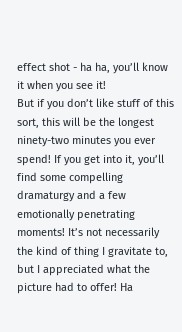effect shot - ha ha, you’ll know it when you see it!
But if you don’t like stuff of this sort, this will be the longest ninety-two minutes you ever spend! If you get into it, you’ll find some compelling dramaturgy and a few emotionally penetrating moments! It’s not necessarily the kind of thing I gravitate to, but I appreciated what the picture had to offer! Ha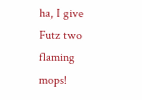ha, I give Futz two flaming mops!